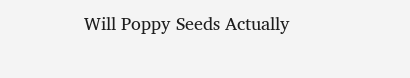Will Poppy Seeds Actually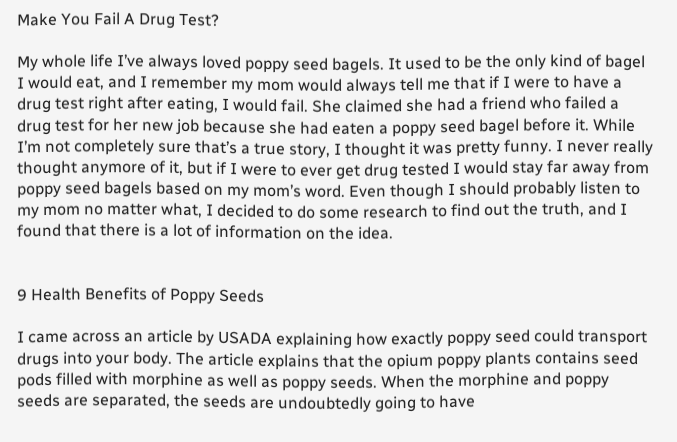Make You Fail A Drug Test?

My whole life I’ve always loved poppy seed bagels. It used to be the only kind of bagel I would eat, and I remember my mom would always tell me that if I were to have a drug test right after eating, I would fail. She claimed she had a friend who failed a drug test for her new job because she had eaten a poppy seed bagel before it. While I’m not completely sure that’s a true story, I thought it was pretty funny. I never really thought anymore of it, but if I were to ever get drug tested I would stay far away from poppy seed bagels based on my mom’s word. Even though I should probably listen to my mom no matter what, I decided to do some research to find out the truth, and I found that there is a lot of information on the idea.


9 Health Benefits of Poppy Seeds

I came across an article by USADA explaining how exactly poppy seed could transport drugs into your body. The article explains that the opium poppy plants contains seed pods filled with morphine as well as poppy seeds. When the morphine and poppy seeds are separated, the seeds are undoubtedly going to have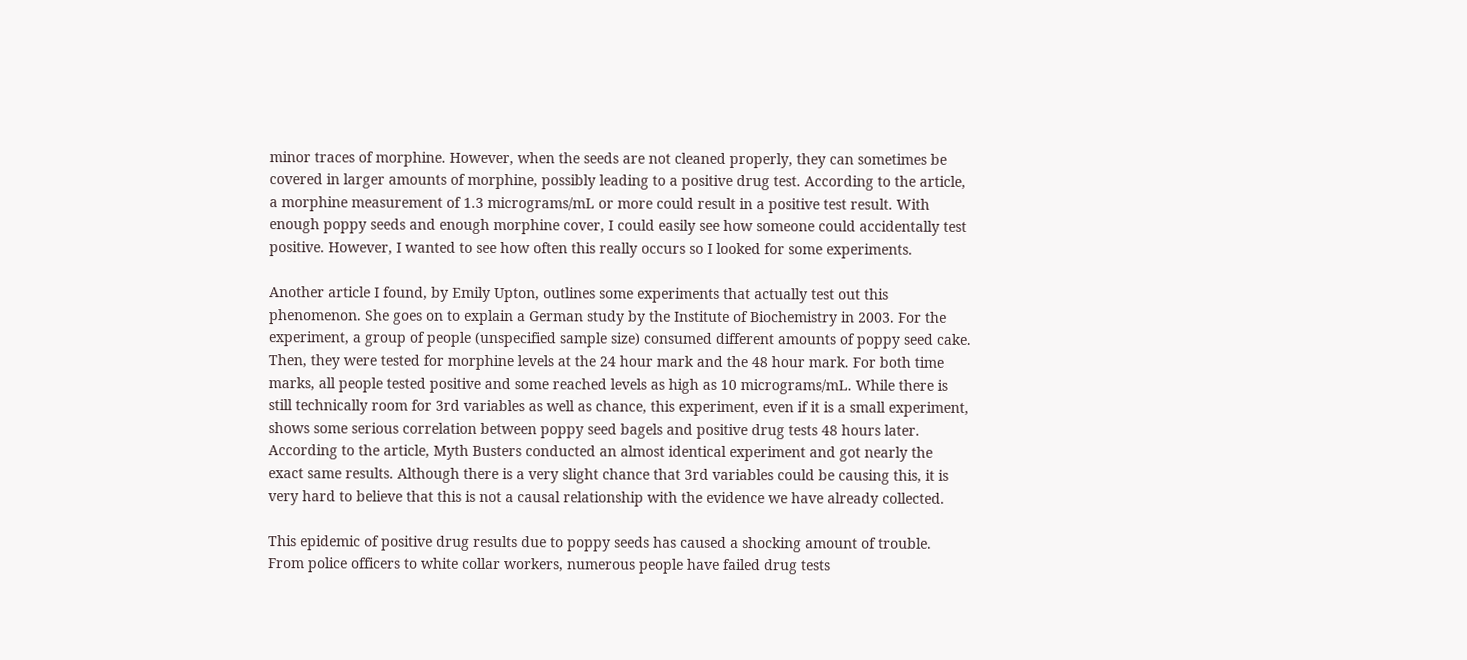minor traces of morphine. However, when the seeds are not cleaned properly, they can sometimes be covered in larger amounts of morphine, possibly leading to a positive drug test. According to the article, a morphine measurement of 1.3 micrograms/mL or more could result in a positive test result. With enough poppy seeds and enough morphine cover, I could easily see how someone could accidentally test positive. However, I wanted to see how often this really occurs so I looked for some experiments.

Another article I found, by Emily Upton, outlines some experiments that actually test out this phenomenon. She goes on to explain a German study by the Institute of Biochemistry in 2003. For the experiment, a group of people (unspecified sample size) consumed different amounts of poppy seed cake. Then, they were tested for morphine levels at the 24 hour mark and the 48 hour mark. For both time marks, all people tested positive and some reached levels as high as 10 micrograms/mL. While there is still technically room for 3rd variables as well as chance, this experiment, even if it is a small experiment, shows some serious correlation between poppy seed bagels and positive drug tests 48 hours later. According to the article, Myth Busters conducted an almost identical experiment and got nearly the exact same results. Although there is a very slight chance that 3rd variables could be causing this, it is very hard to believe that this is not a causal relationship with the evidence we have already collected.

This epidemic of positive drug results due to poppy seeds has caused a shocking amount of trouble. From police officers to white collar workers, numerous people have failed drug tests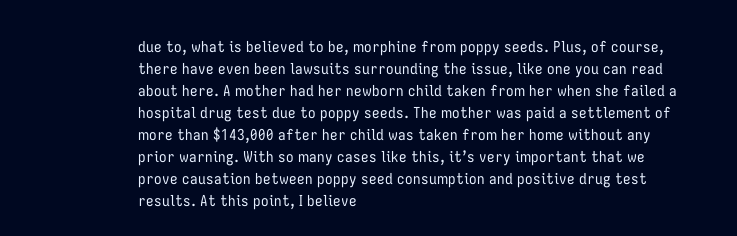due to, what is believed to be, morphine from poppy seeds. Plus, of course, there have even been lawsuits surrounding the issue, like one you can read about here. A mother had her newborn child taken from her when she failed a hospital drug test due to poppy seeds. The mother was paid a settlement of more than $143,000 after her child was taken from her home without any prior warning. With so many cases like this, it’s very important that we prove causation between poppy seed consumption and positive drug test results. At this point, I believe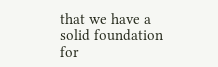that we have a solid foundation for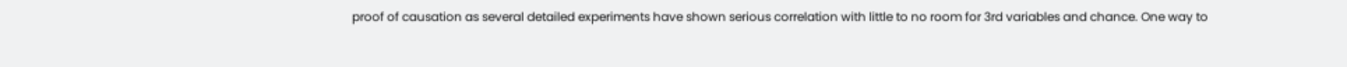proof of causation as several detailed experiments have shown serious correlation with little to no room for 3rd variables and chance. One way to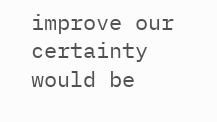improve our certainty would be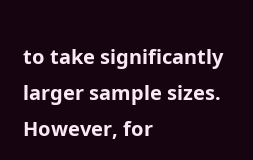to take significantly larger sample sizes. However, for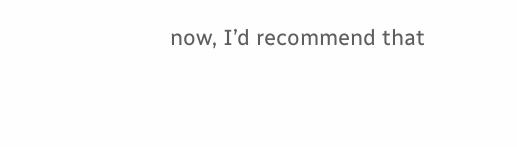now, I’d recommend that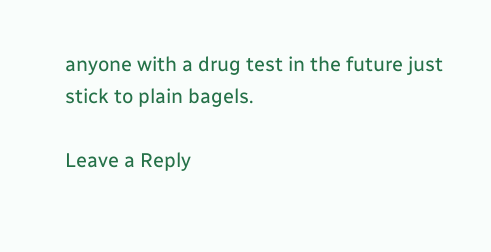anyone with a drug test in the future just stick to plain bagels.

Leave a Reply